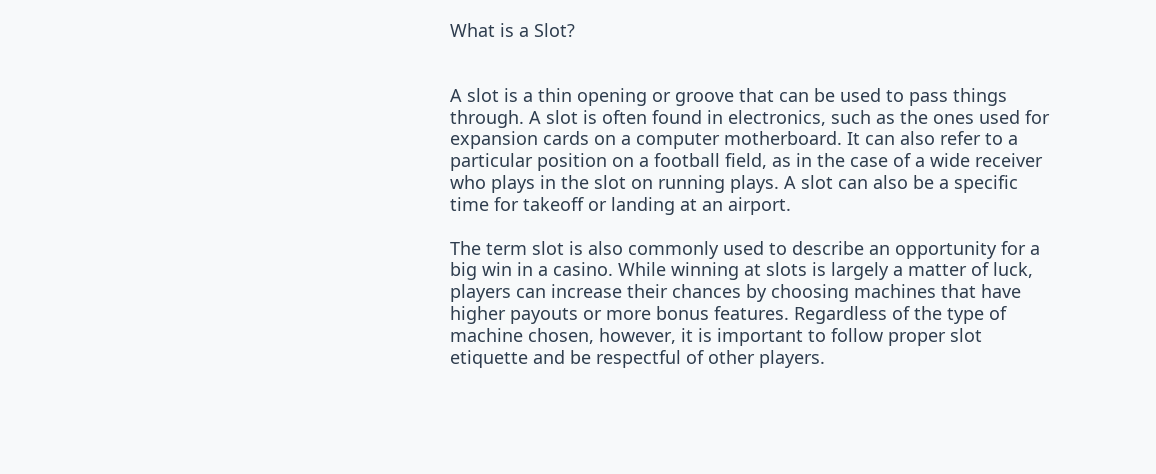What is a Slot?


A slot is a thin opening or groove that can be used to pass things through. A slot is often found in electronics, such as the ones used for expansion cards on a computer motherboard. It can also refer to a particular position on a football field, as in the case of a wide receiver who plays in the slot on running plays. A slot can also be a specific time for takeoff or landing at an airport.

The term slot is also commonly used to describe an opportunity for a big win in a casino. While winning at slots is largely a matter of luck, players can increase their chances by choosing machines that have higher payouts or more bonus features. Regardless of the type of machine chosen, however, it is important to follow proper slot etiquette and be respectful of other players.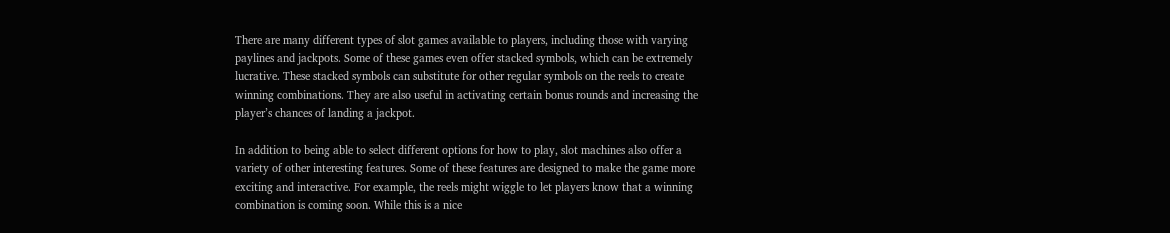There are many different types of slot games available to players, including those with varying paylines and jackpots. Some of these games even offer stacked symbols, which can be extremely lucrative. These stacked symbols can substitute for other regular symbols on the reels to create winning combinations. They are also useful in activating certain bonus rounds and increasing the player’s chances of landing a jackpot.

In addition to being able to select different options for how to play, slot machines also offer a variety of other interesting features. Some of these features are designed to make the game more exciting and interactive. For example, the reels might wiggle to let players know that a winning combination is coming soon. While this is a nice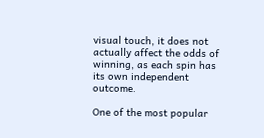visual touch, it does not actually affect the odds of winning, as each spin has its own independent outcome.

One of the most popular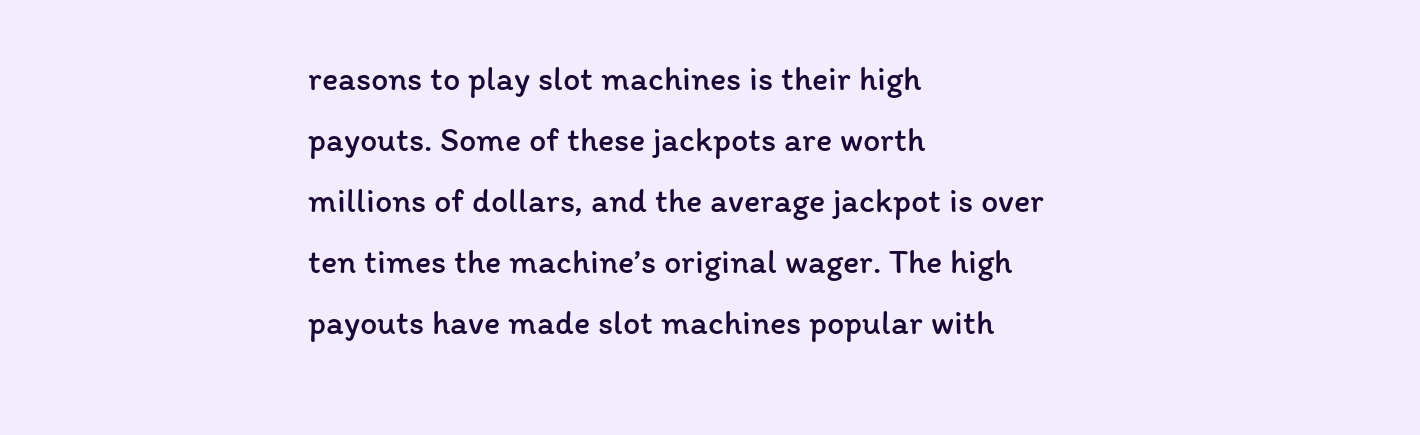reasons to play slot machines is their high payouts. Some of these jackpots are worth millions of dollars, and the average jackpot is over ten times the machine’s original wager. The high payouts have made slot machines popular with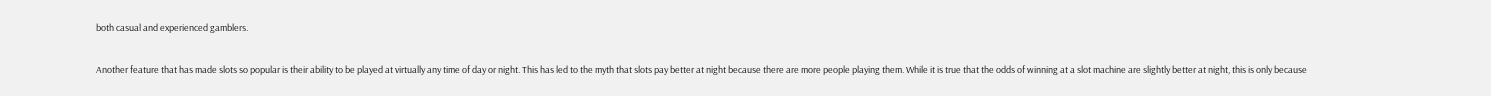both casual and experienced gamblers.

Another feature that has made slots so popular is their ability to be played at virtually any time of day or night. This has led to the myth that slots pay better at night because there are more people playing them. While it is true that the odds of winning at a slot machine are slightly better at night, this is only because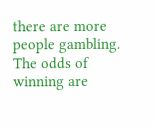there are more people gambling. The odds of winning are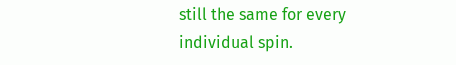still the same for every individual spin.